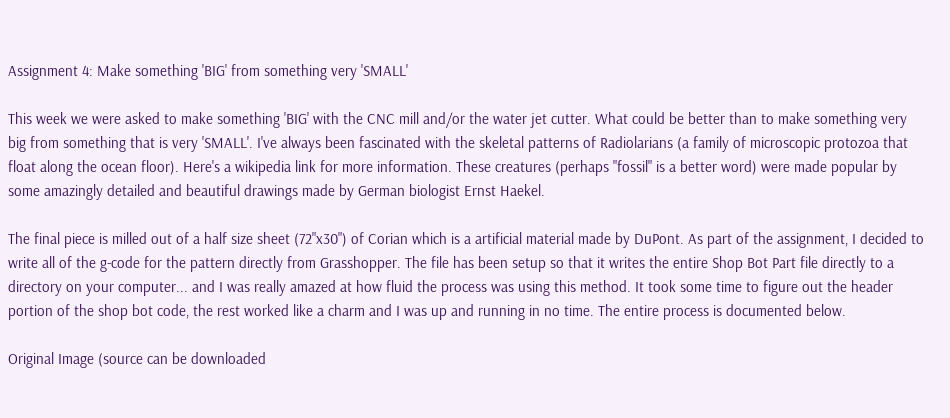Assignment 4: Make something 'BIG' from something very 'SMALL'

This week we were asked to make something 'BIG' with the CNC mill and/or the water jet cutter. What could be better than to make something very big from something that is very 'SMALL'. I've always been fascinated with the skeletal patterns of Radiolarians (a family of microscopic protozoa that float along the ocean floor). Here's a wikipedia link for more information. These creatures (perhaps "fossil" is a better word) were made popular by some amazingly detailed and beautiful drawings made by German biologist Ernst Haekel.

The final piece is milled out of a half size sheet (72"x30") of Corian which is a artificial material made by DuPont. As part of the assignment, I decided to write all of the g-code for the pattern directly from Grasshopper. The file has been setup so that it writes the entire Shop Bot Part file directly to a directory on your computer... and I was really amazed at how fluid the process was using this method. It took some time to figure out the header portion of the shop bot code, the rest worked like a charm and I was up and running in no time. The entire process is documented below.

Original Image (source can be downloaded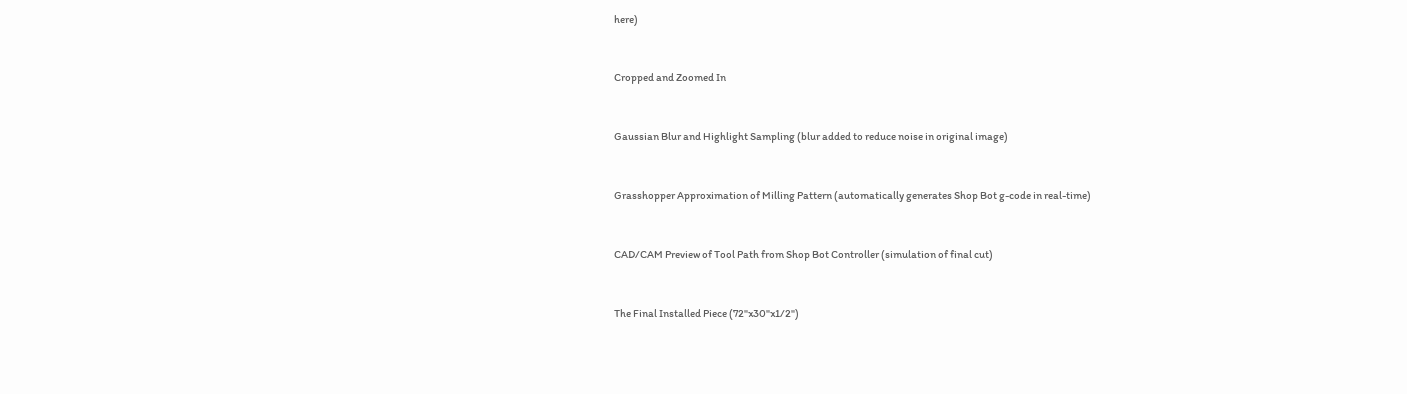here)


Cropped and Zoomed In


Gaussian Blur and Highlight Sampling (blur added to reduce noise in original image)


Grasshopper Approximation of Milling Pattern (automatically generates Shop Bot g-code in real-time)


CAD/CAM Preview of Tool Path from Shop Bot Controller (simulation of final cut)


The Final Installed Piece (72"x30"x1/2")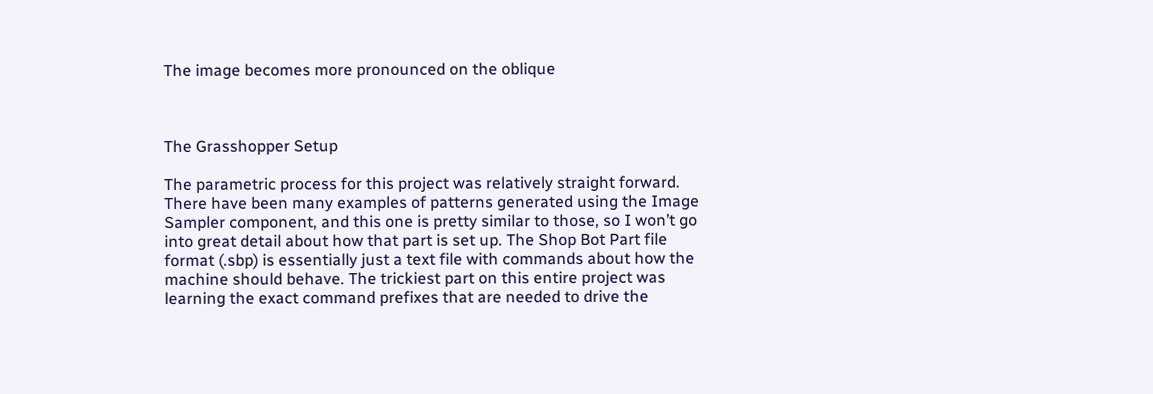The image becomes more pronounced on the oblique



The Grasshopper Setup

The parametric process for this project was relatively straight forward. There have been many examples of patterns generated using the Image Sampler component, and this one is pretty similar to those, so I won’t go into great detail about how that part is set up. The Shop Bot Part file format (.sbp) is essentially just a text file with commands about how the machine should behave. The trickiest part on this entire project was learning the exact command prefixes that are needed to drive the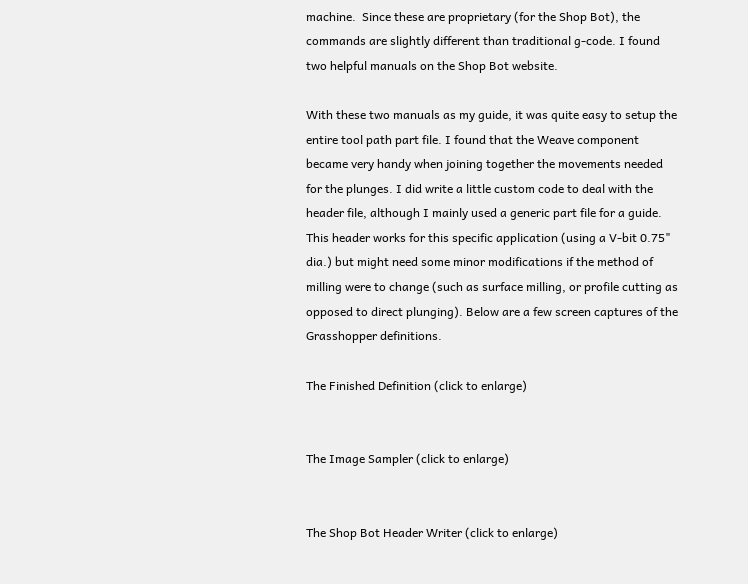machine.  Since these are proprietary (for the Shop Bot), the commands are slightly different than traditional g-code. I found two helpful manuals on the Shop Bot website.

With these two manuals as my guide, it was quite easy to setup the entire tool path part file. I found that the Weave component became very handy when joining together the movements needed for the plunges. I did write a little custom code to deal with the header file, although I mainly used a generic part file for a guide. This header works for this specific application (using a V-bit 0.75" dia.) but might need some minor modifications if the method of milling were to change (such as surface milling, or profile cutting as opposed to direct plunging). Below are a few screen captures of the Grasshopper definitions.

The Finished Definition (click to enlarge)


The Image Sampler (click to enlarge)


The Shop Bot Header Writer (click to enlarge)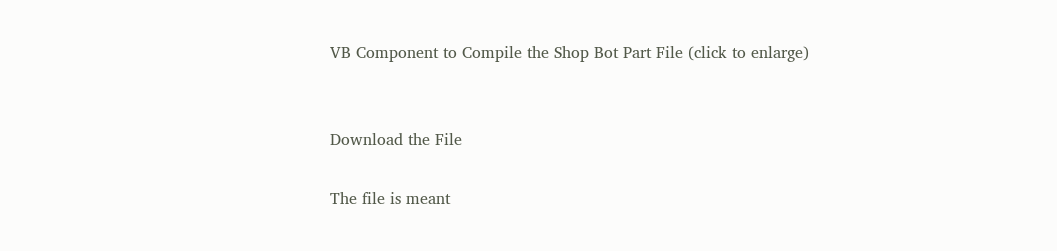VB Component to Compile the Shop Bot Part File (click to enlarge)


Download the File

The file is meant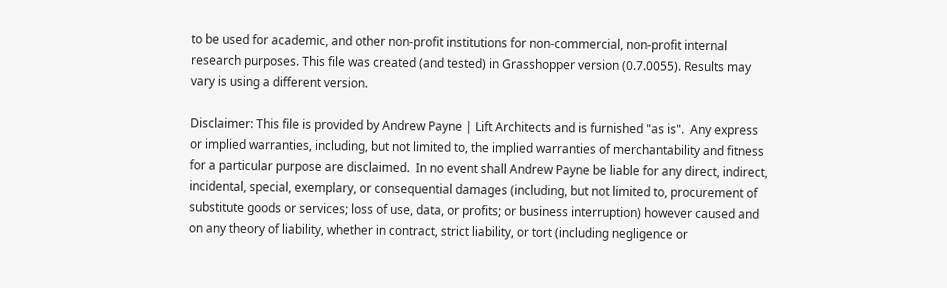to be used for academic, and other non-profit institutions for non-commercial, non-profit internal research purposes. This file was created (and tested) in Grasshopper version (0.7.0055). Results may vary is using a different version.

Disclaimer: This file is provided by Andrew Payne | Lift Architects and is furnished "as is".  Any express or implied warranties, including, but not limited to, the implied warranties of merchantability and fitness for a particular purpose are disclaimed.  In no event shall Andrew Payne be liable for any direct, indirect, incidental, special, exemplary, or consequential damages (including, but not limited to, procurement of substitute goods or services; loss of use, data, or profits; or business interruption) however caused and on any theory of liability, whether in contract, strict liability, or tort (including negligence or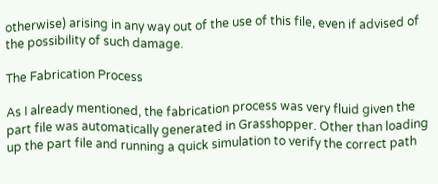otherwise) arising in any way out of the use of this file, even if advised of the possibility of such damage.

The Fabrication Process

As I already mentioned, the fabrication process was very fluid given the part file was automatically generated in Grasshopper. Other than loading up the part file and running a quick simulation to verify the correct path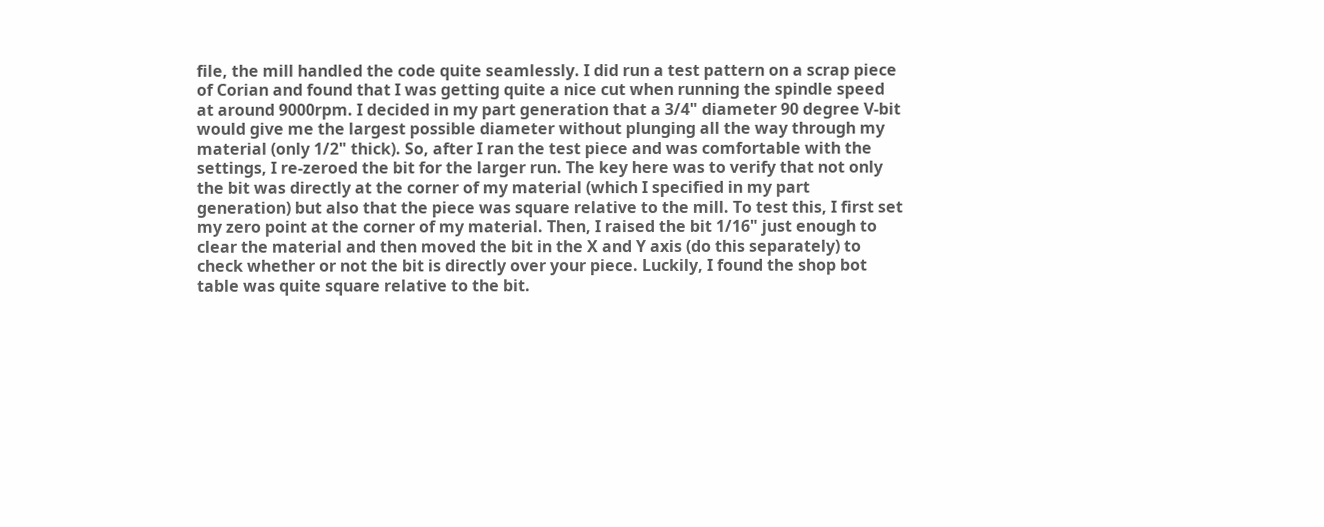file, the mill handled the code quite seamlessly. I did run a test pattern on a scrap piece of Corian and found that I was getting quite a nice cut when running the spindle speed at around 9000rpm. I decided in my part generation that a 3/4" diameter 90 degree V-bit would give me the largest possible diameter without plunging all the way through my material (only 1/2" thick). So, after I ran the test piece and was comfortable with the settings, I re-zeroed the bit for the larger run. The key here was to verify that not only the bit was directly at the corner of my material (which I specified in my part generation) but also that the piece was square relative to the mill. To test this, I first set my zero point at the corner of my material. Then, I raised the bit 1/16" just enough to clear the material and then moved the bit in the X and Y axis (do this separately) to check whether or not the bit is directly over your piece. Luckily, I found the shop bot table was quite square relative to the bit.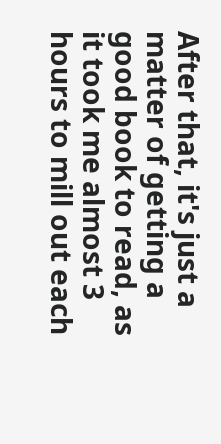After that, it's just a matter of getting a good book to read, as it took me almost 3 hours to mill out each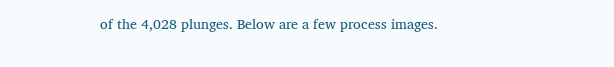of the 4,028 plunges. Below are a few process images.